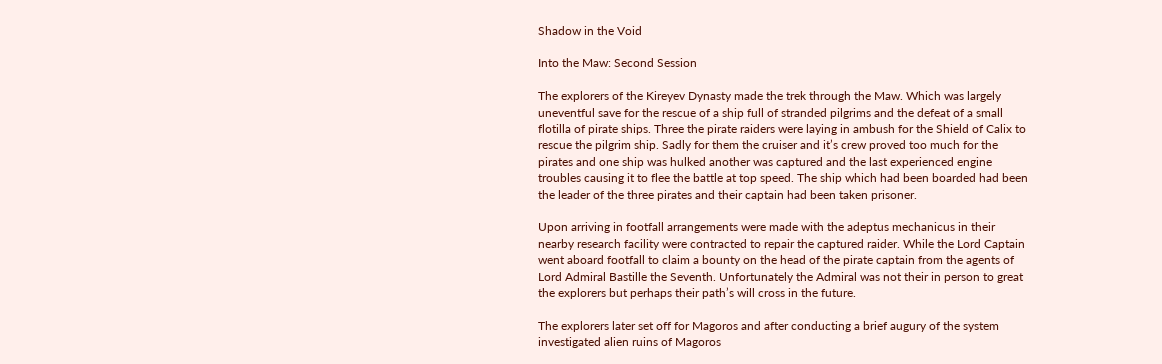Shadow in the Void

Into the Maw: Second Session

The explorers of the Kireyev Dynasty made the trek through the Maw. Which was largely uneventful save for the rescue of a ship full of stranded pilgrims and the defeat of a small flotilla of pirate ships. Three the pirate raiders were laying in ambush for the Shield of Calix to rescue the pilgrim ship. Sadly for them the cruiser and it’s crew proved too much for the pirates and one ship was hulked another was captured and the last experienced engine troubles causing it to flee the battle at top speed. The ship which had been boarded had been the leader of the three pirates and their captain had been taken prisoner.

Upon arriving in footfall arrangements were made with the adeptus mechanicus in their nearby research facility were contracted to repair the captured raider. While the Lord Captain went aboard footfall to claim a bounty on the head of the pirate captain from the agents of Lord Admiral Bastille the Seventh. Unfortunately the Admiral was not their in person to great the explorers but perhaps their path’s will cross in the future.

The explorers later set off for Magoros and after conducting a brief augury of the system investigated alien ruins of Magoros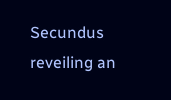Secundus reveiling an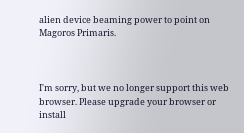alien device beaming power to point on Magoros Primaris.



I'm sorry, but we no longer support this web browser. Please upgrade your browser or install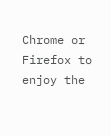Chrome or Firefox to enjoy the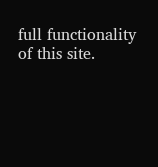full functionality of this site.